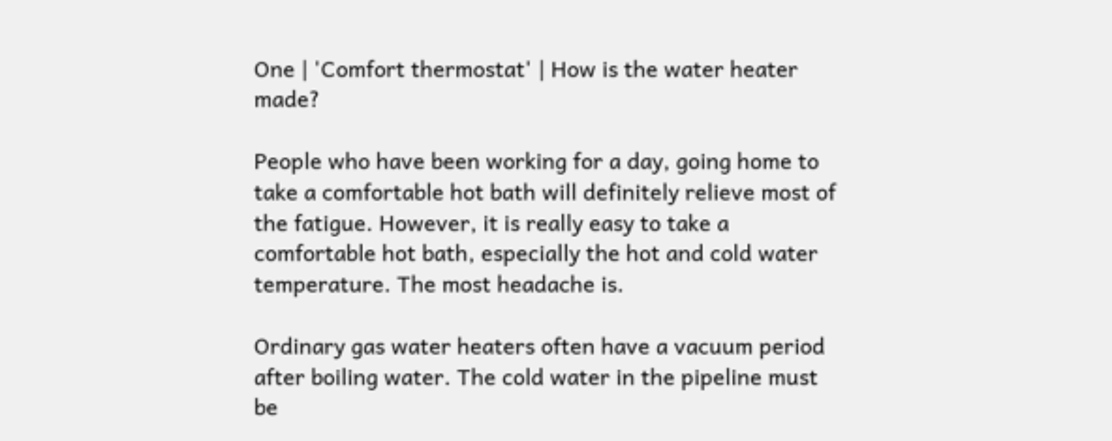One | 'Comfort thermostat' | How is the water heater made?

People who have been working for a day, going home to take a comfortable hot bath will definitely relieve most of the fatigue. However, it is really easy to take a comfortable hot bath, especially the hot and cold water temperature. The most headache is.

Ordinary gas water heaters often have a vacuum period after boiling water. The cold water in the pipeline must be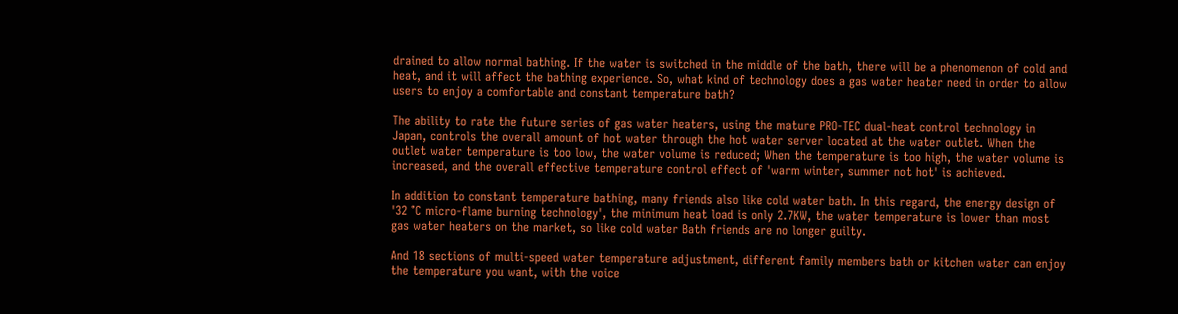drained to allow normal bathing. If the water is switched in the middle of the bath, there will be a phenomenon of cold and heat, and it will affect the bathing experience. So, what kind of technology does a gas water heater need in order to allow users to enjoy a comfortable and constant temperature bath?

The ability to rate the future series of gas water heaters, using the mature PRO-TEC dual-heat control technology in Japan, controls the overall amount of hot water through the hot water server located at the water outlet. When the outlet water temperature is too low, the water volume is reduced; When the temperature is too high, the water volume is increased, and the overall effective temperature control effect of 'warm winter, summer not hot' is achieved.

In addition to constant temperature bathing, many friends also like cold water bath. In this regard, the energy design of '32 °C micro-flame burning technology', the minimum heat load is only 2.7KW, the water temperature is lower than most gas water heaters on the market, so like cold water Bath friends are no longer guilty.

And 18 sections of multi-speed water temperature adjustment, different family members bath or kitchen water can enjoy the temperature you want, with the voice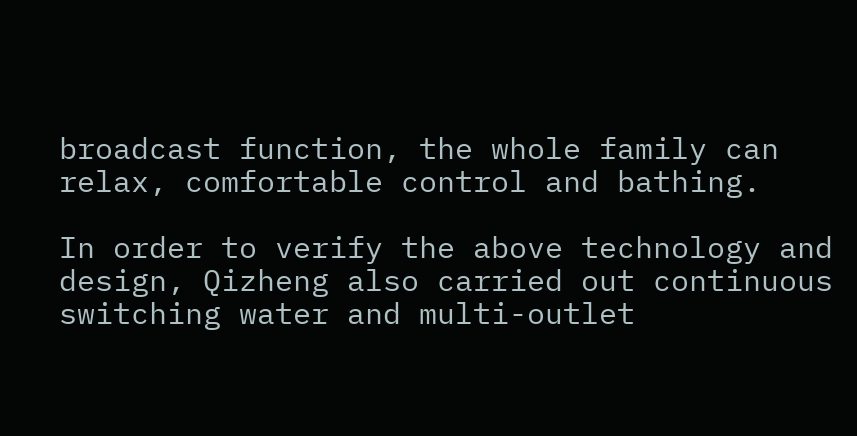broadcast function, the whole family can relax, comfortable control and bathing.

In order to verify the above technology and design, Qizheng also carried out continuous switching water and multi-outlet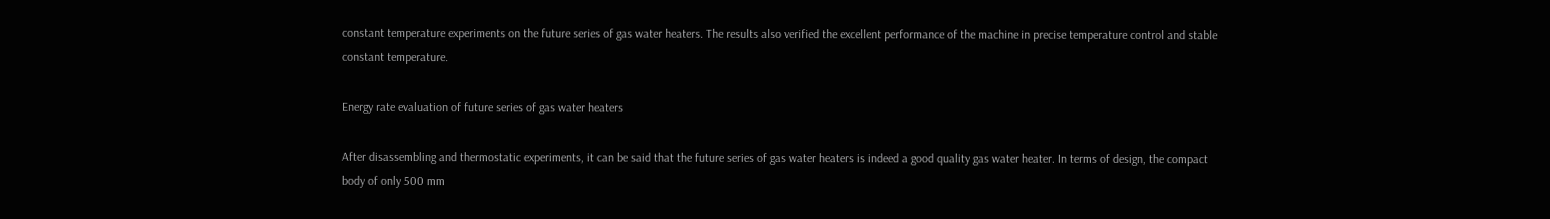constant temperature experiments on the future series of gas water heaters. The results also verified the excellent performance of the machine in precise temperature control and stable constant temperature.

Energy rate evaluation of future series of gas water heaters

After disassembling and thermostatic experiments, it can be said that the future series of gas water heaters is indeed a good quality gas water heater. In terms of design, the compact body of only 500 mm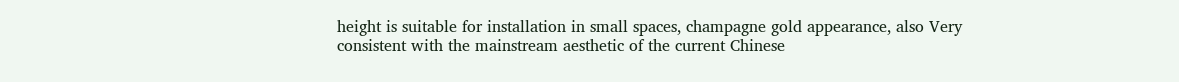height is suitable for installation in small spaces, champagne gold appearance, also Very consistent with the mainstream aesthetic of the current Chinese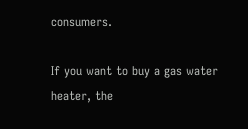consumers.

If you want to buy a gas water heater, the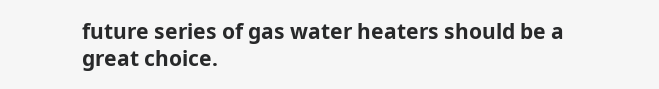future series of gas water heaters should be a great choice.